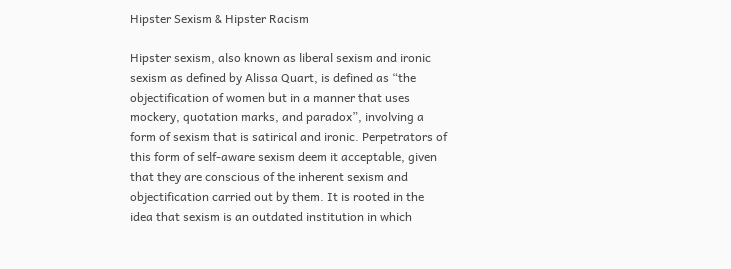Hipster Sexism & Hipster Racism

Hipster sexism, also known as liberal sexism and ironic sexism as defined by Alissa Quart, is defined as “the objectification of women but in a manner that uses mockery, quotation marks, and paradox”, involving a form of sexism that is satirical and ironic. Perpetrators of this form of self-aware sexism deem it acceptable, given that they are conscious of the inherent sexism and objectification carried out by them. It is rooted in the idea that sexism is an outdated institution in which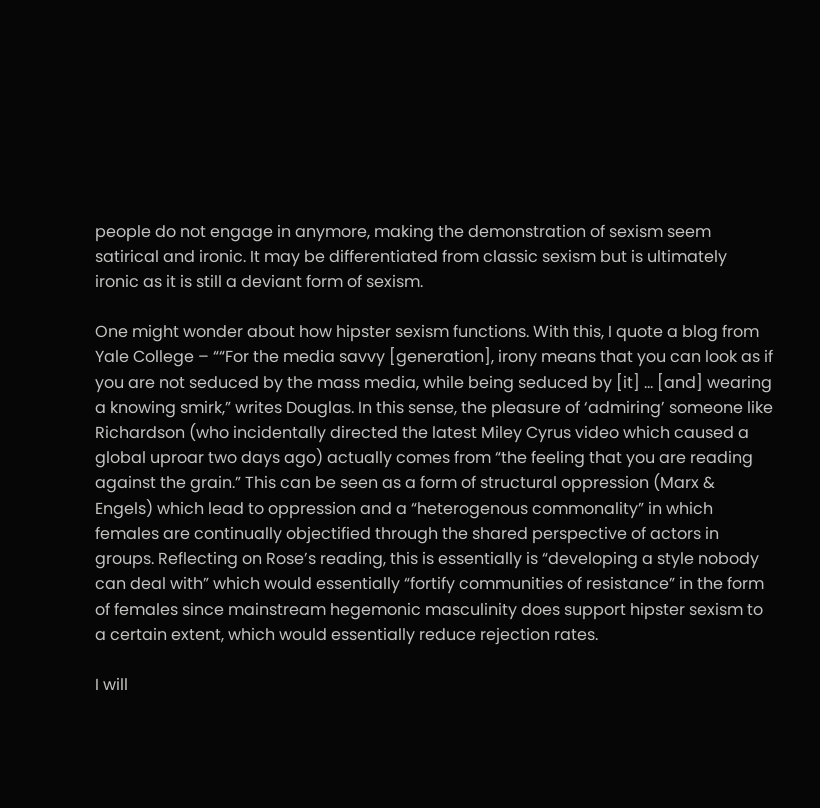people do not engage in anymore, making the demonstration of sexism seem satirical and ironic. It may be differentiated from classic sexism but is ultimately ironic as it is still a deviant form of sexism.

One might wonder about how hipster sexism functions. With this, I quote a blog from Yale College – ““For the media savvy [generation], irony means that you can look as if you are not seduced by the mass media, while being seduced by [it] … [and] wearing a knowing smirk,” writes Douglas. In this sense, the pleasure of ‘admiring’ someone like Richardson (who incidentally directed the latest Miley Cyrus video which caused a global uproar two days ago) actually comes from “the feeling that you are reading against the grain.” This can be seen as a form of structural oppression (Marx & Engels) which lead to oppression and a “heterogenous commonality” in which females are continually objectified through the shared perspective of actors in groups. Reflecting on Rose’s reading, this is essentially is “developing a style nobody can deal with” which would essentially “fortify communities of resistance” in the form of females since mainstream hegemonic masculinity does support hipster sexism to a certain extent, which would essentially reduce rejection rates.

I will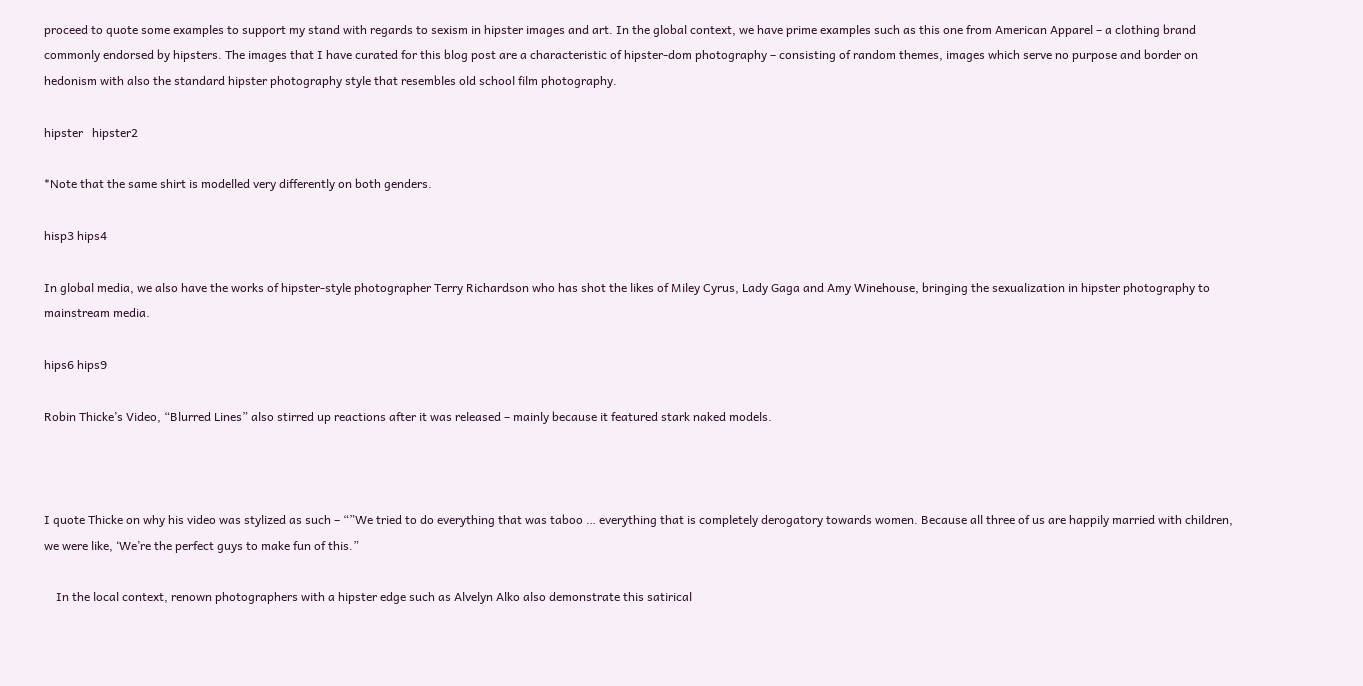proceed to quote some examples to support my stand with regards to sexism in hipster images and art. In the global context, we have prime examples such as this one from American Apparel – a clothing brand commonly endorsed by hipsters. The images that I have curated for this blog post are a characteristic of hipster-dom photography – consisting of random themes, images which serve no purpose and border on hedonism with also the standard hipster photography style that resembles old school film photography.

hipster   hipster2

*Note that the same shirt is modelled very differently on both genders.

hisp3 hips4

In global media, we also have the works of hipster-style photographer Terry Richardson who has shot the likes of Miley Cyrus, Lady Gaga and Amy Winehouse, bringing the sexualization in hipster photography to mainstream media.

hips6 hips9

Robin Thicke’s Video, “Blurred Lines” also stirred up reactions after it was released – mainly because it featured stark naked models.



I quote Thicke on why his video was stylized as such – “”We tried to do everything that was taboo … everything that is completely derogatory towards women. Because all three of us are happily married with children, we were like, ‘We’re the perfect guys to make fun of this.”

    In the local context, renown photographers with a hipster edge such as Alvelyn Alko also demonstrate this satirical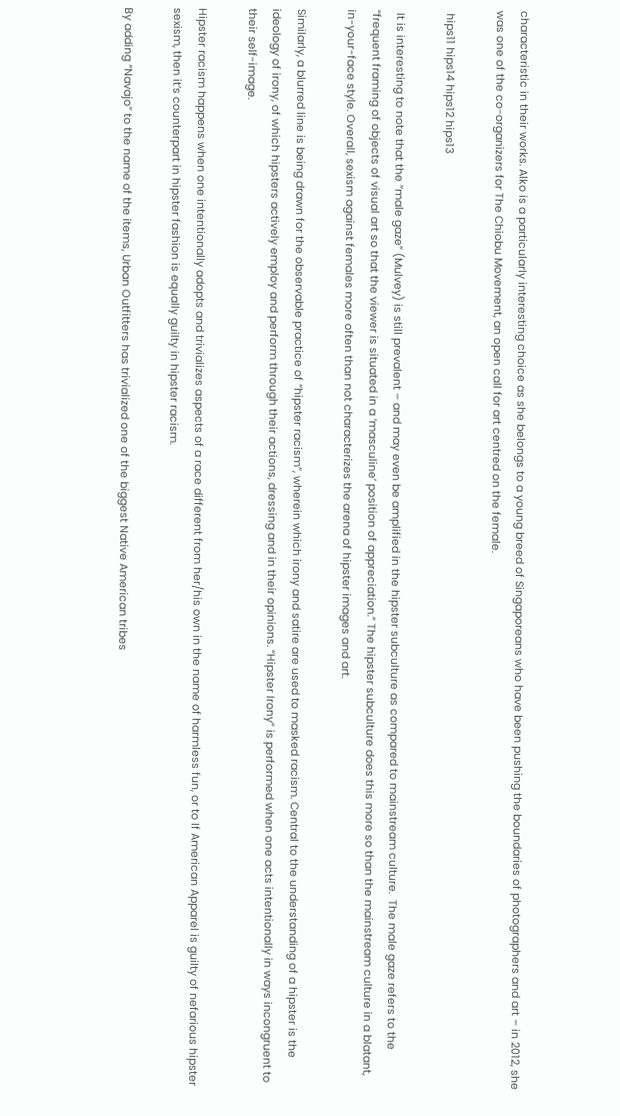characteristic in their works. Alko is a particularly interesting choice as she belongs to a young breed of Singaporeans who have been pushing the boundaries of photographers and art – in 2012, she was one of the co-organizers for The Chiobu Movement, an open call for art centred on the female.

 hips11 hips14 hips12 hips13

 It is interesting to note that the “male gaze” (Mulvey) is still prevalent – and may even be amplified in the hipster subculture as compared to mainstream culture.  The male gaze refers to the “frequent framing of objects of visual art so that the viewer is situated in a ‘masculine’ position of appreciation.” The hipster subculture does this more so than the mainstream culture in a blatant, in-your-face style. Overall, sexism against females more often than not characterizes the arena of hipster images and art.

Similarly, a blurred line is being drawn for the observable practice of “hipster racism”, wherein which irony and satire are used to masked racism. Central to the understanding of a hipster is the ideology of irony, of which hipsters actively employ and perform through their actions, dressing and in their opinions. “Hipster Irony” is performed when one acts intentionally in ways incongruent to their self-image.

Hipster racism happens when one intentionally adopts and trivializes aspects of a race different from her/his own in the name of harmless fun, or to If American Apparel is guilty of nefarious hipster sexism, then it’s counterpart in hipster fashion is equally guilty in hipster racism.

By adding “Navajo” to the name of the items, Urban Outfitters has trivialized one of the biggest Native American tribes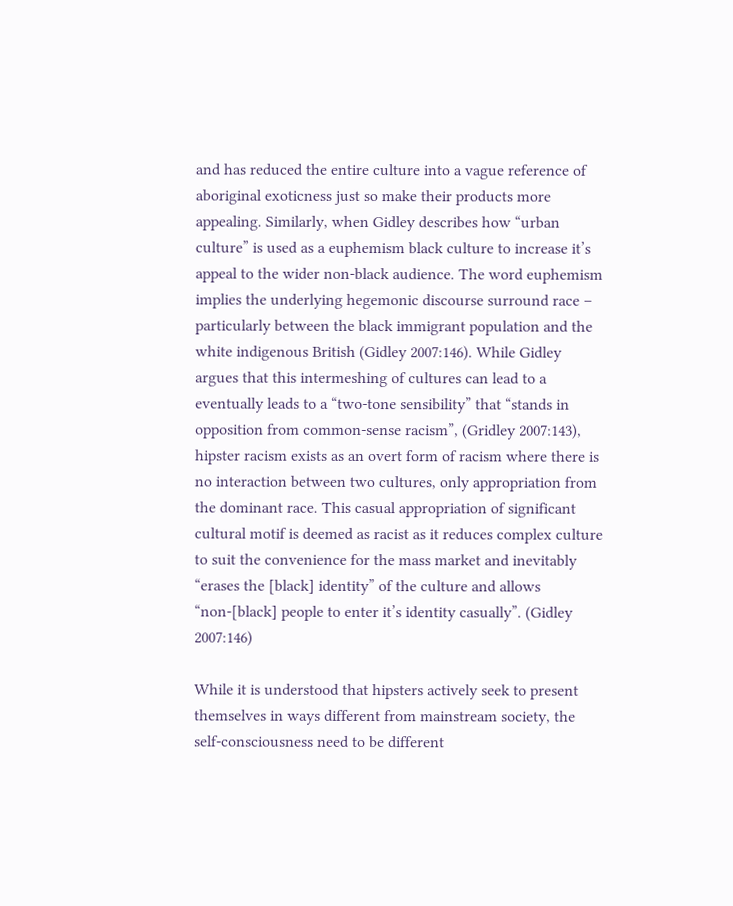and has reduced the entire culture into a vague reference of aboriginal exoticness just so make their products more appealing. Similarly, when Gidley describes how “urban culture” is used as a euphemism black culture to increase it’s appeal to the wider non-black audience. The word euphemism implies the underlying hegemonic discourse surround race – particularly between the black immigrant population and the white indigenous British (Gidley 2007:146). While Gidley argues that this intermeshing of cultures can lead to a eventually leads to a “two-tone sensibility” that “stands in opposition from common-sense racism”, (Gridley 2007:143), hipster racism exists as an overt form of racism where there is no interaction between two cultures, only appropriation from the dominant race. This casual appropriation of significant cultural motif is deemed as racist as it reduces complex culture to suit the convenience for the mass market and inevitably “erases the [black] identity” of the culture and allows “non-[black] people to enter it’s identity casually”. (Gidley 2007:146)

While it is understood that hipsters actively seek to present themselves in ways different from mainstream society, the self-consciousness need to be different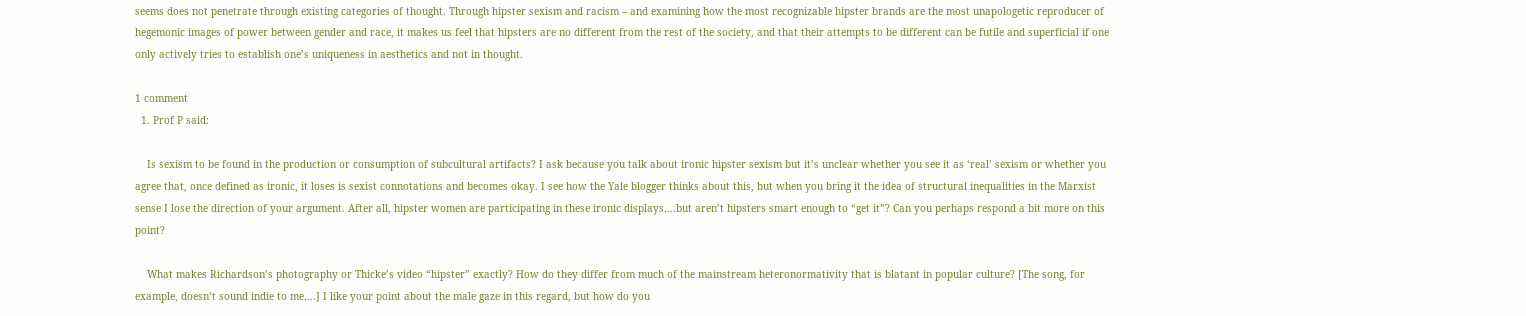seems does not penetrate through existing categories of thought. Through hipster sexism and racism – and examining how the most recognizable hipster brands are the most unapologetic reproducer of hegemonic images of power between gender and race, it makes us feel that hipsters are no different from the rest of the society, and that their attempts to be different can be futile and superficial if one only actively tries to establish one’s uniqueness in aesthetics and not in thought.

1 comment
  1. Prof P said:

    Is sexism to be found in the production or consumption of subcultural artifacts? I ask because you talk about ironic hipster sexism but it’s unclear whether you see it as ‘real’ sexism or whether you agree that, once defined as ironic, it loses is sexist connotations and becomes okay. I see how the Yale blogger thinks about this, but when you bring it the idea of structural inequalities in the Marxist sense I lose the direction of your argument. After all, hipster women are participating in these ironic displays….but aren’t hipsters smart enough to “get it”? Can you perhaps respond a bit more on this point?

    What makes Richardson’s photography or Thicke’s video “hipster” exactly? How do they differ from much of the mainstream heteronormativity that is blatant in popular culture? [The song, for example, doesn’t sound indie to me….] I like your point about the male gaze in this regard, but how do you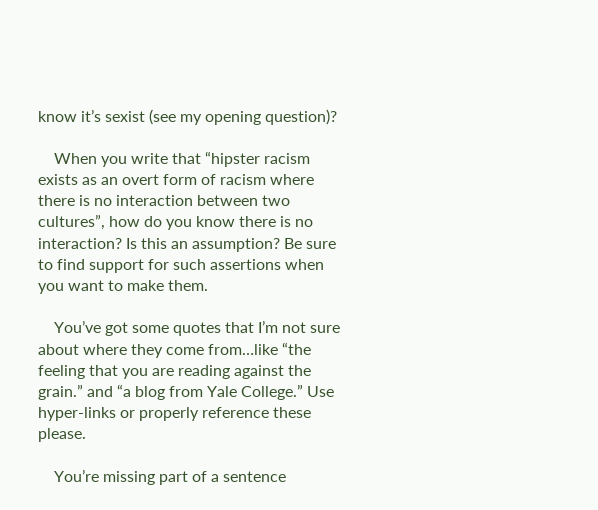know it’s sexist (see my opening question)?

    When you write that “hipster racism exists as an overt form of racism where there is no interaction between two cultures”, how do you know there is no interaction? Is this an assumption? Be sure to find support for such assertions when you want to make them.

    You’ve got some quotes that I’m not sure about where they come from…like “the feeling that you are reading against the grain.” and “a blog from Yale College.” Use hyper-links or properly reference these please.

    You’re missing part of a sentence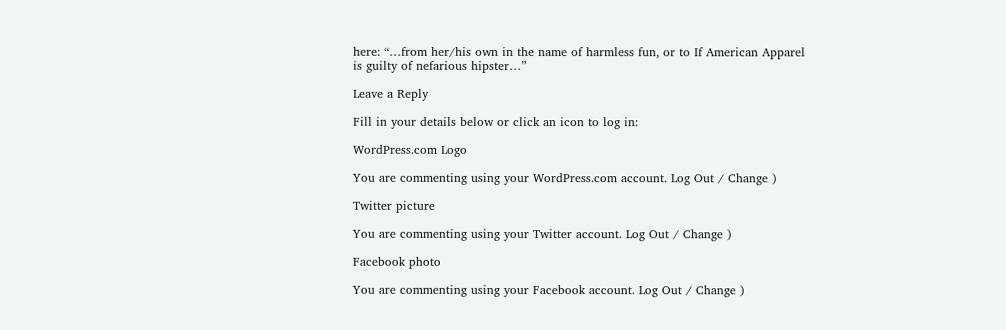here: “…from her/his own in the name of harmless fun, or to If American Apparel is guilty of nefarious hipster…”

Leave a Reply

Fill in your details below or click an icon to log in:

WordPress.com Logo

You are commenting using your WordPress.com account. Log Out / Change )

Twitter picture

You are commenting using your Twitter account. Log Out / Change )

Facebook photo

You are commenting using your Facebook account. Log Out / Change )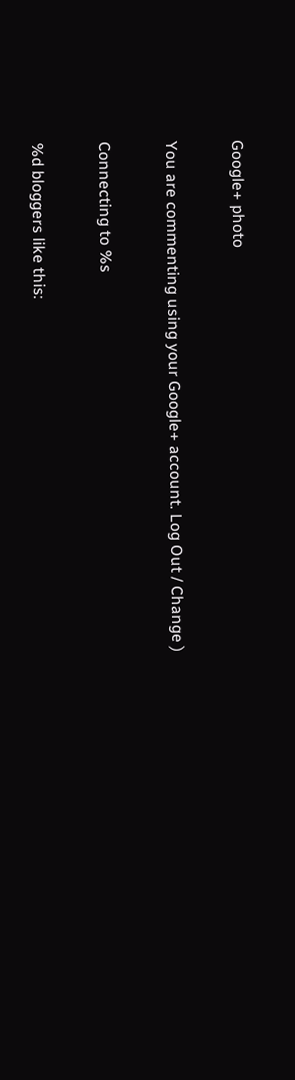Google+ photo

You are commenting using your Google+ account. Log Out / Change )

Connecting to %s

%d bloggers like this: